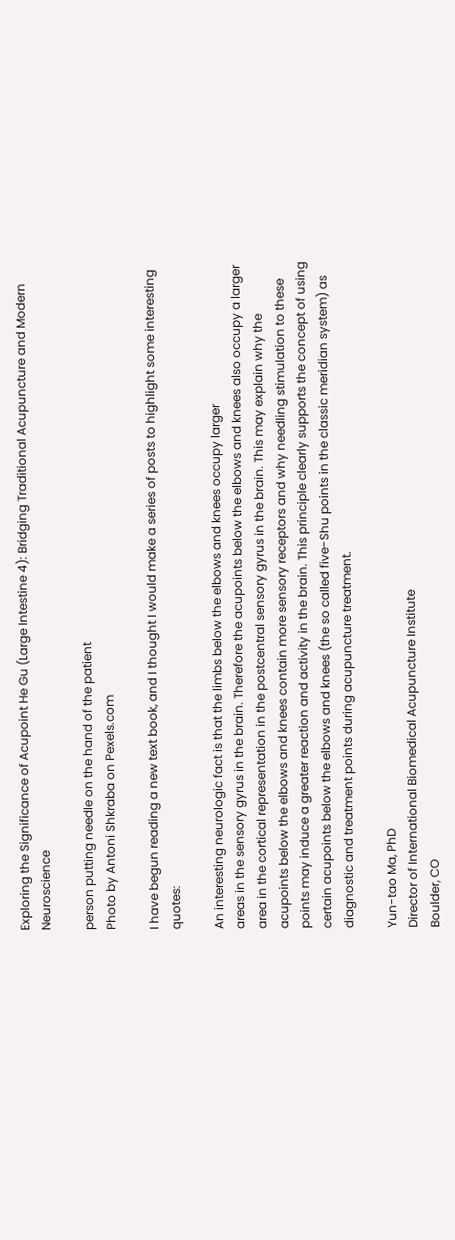Exploring the Significance of Acupoint He Gu (Large Intestine 4): Bridging Traditional Acupuncture and Modern Neuroscience

person putting needle on the hand of the patient
Photo by Antoni Shkraba on Pexels.com

I have begun reading a new text book, and I thought I would make a series of posts to highlight some interesting quotes:

An interesting neurologic fact is that the limbs below the elbows and knees occupy larger
areas in the sensory gyrus in the brain. Therefore the acupoints below the elbows and knees also occupy a larger area in the cortical representation in the postcentral sensory gyrus in the brain. This may explain why the acupoints below the elbows and knees contain more sensory receptors and why needling stimulation to these points may induce a greater reaction and activity in the brain. This principle clearly supports the concept of using certain acupoints below the elbows and knees (the so called five-Shu points in the classic meridian system) as diagnostic and treatment points during acupuncture treatment.

Yun-tao Ma, PhD
Director of International Biomedical Acupuncture Institute
Boulder, CO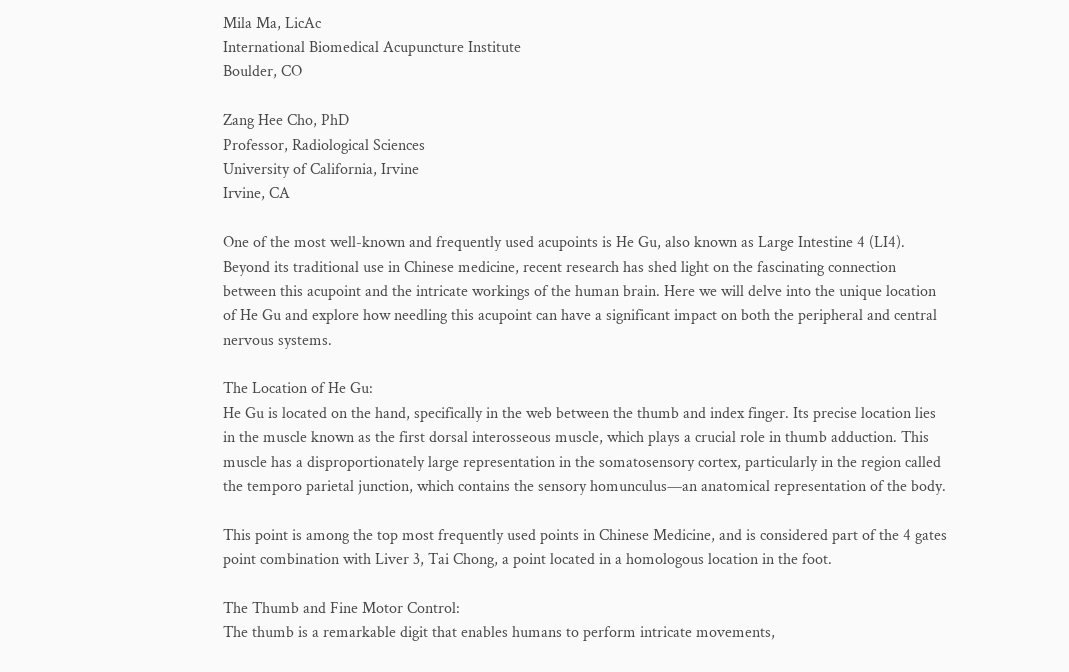Mila Ma, LicAc
International Biomedical Acupuncture Institute
Boulder, CO

Zang Hee Cho, PhD
Professor, Radiological Sciences
University of California, Irvine
Irvine, CA

One of the most well-known and frequently used acupoints is He Gu, also known as Large Intestine 4 (LI4). Beyond its traditional use in Chinese medicine, recent research has shed light on the fascinating connection between this acupoint and the intricate workings of the human brain. Here we will delve into the unique location of He Gu and explore how needling this acupoint can have a significant impact on both the peripheral and central nervous systems.

The Location of He Gu:
He Gu is located on the hand, specifically in the web between the thumb and index finger. Its precise location lies in the muscle known as the first dorsal interosseous muscle, which plays a crucial role in thumb adduction. This muscle has a disproportionately large representation in the somatosensory cortex, particularly in the region called the temporo parietal junction, which contains the sensory homunculus—an anatomical representation of the body.

This point is among the top most frequently used points in Chinese Medicine, and is considered part of the 4 gates point combination with Liver 3, Tai Chong, a point located in a homologous location in the foot.

The Thumb and Fine Motor Control:
The thumb is a remarkable digit that enables humans to perform intricate movements,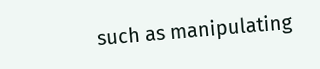such as manipulating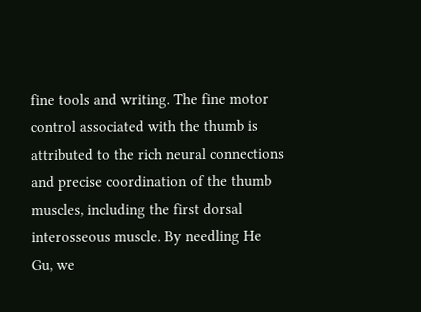fine tools and writing. The fine motor control associated with the thumb is attributed to the rich neural connections and precise coordination of the thumb muscles, including the first dorsal interosseous muscle. By needling He Gu, we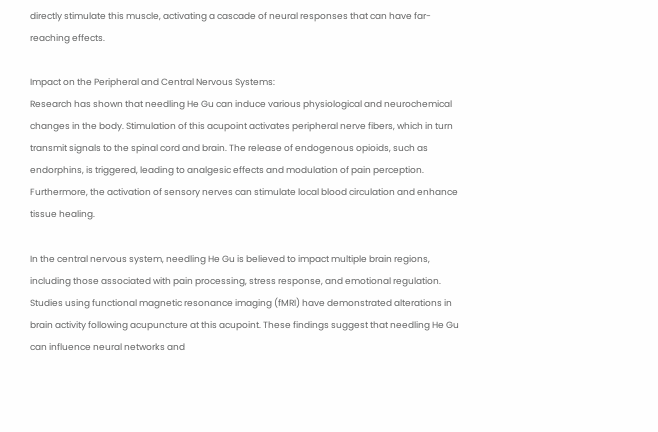directly stimulate this muscle, activating a cascade of neural responses that can have far-reaching effects.

Impact on the Peripheral and Central Nervous Systems:
Research has shown that needling He Gu can induce various physiological and neurochemical changes in the body. Stimulation of this acupoint activates peripheral nerve fibers, which in turn transmit signals to the spinal cord and brain. The release of endogenous opioids, such as endorphins, is triggered, leading to analgesic effects and modulation of pain perception. Furthermore, the activation of sensory nerves can stimulate local blood circulation and enhance tissue healing.

In the central nervous system, needling He Gu is believed to impact multiple brain regions, including those associated with pain processing, stress response, and emotional regulation. Studies using functional magnetic resonance imaging (fMRI) have demonstrated alterations in brain activity following acupuncture at this acupoint. These findings suggest that needling He Gu can influence neural networks and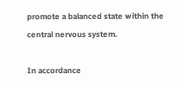promote a balanced state within the central nervous system.

In accordance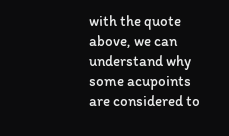with the quote above, we can understand why some acupoints are considered to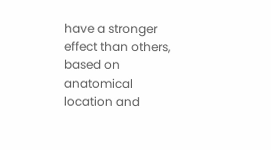have a stronger effect than others, based on anatomical location and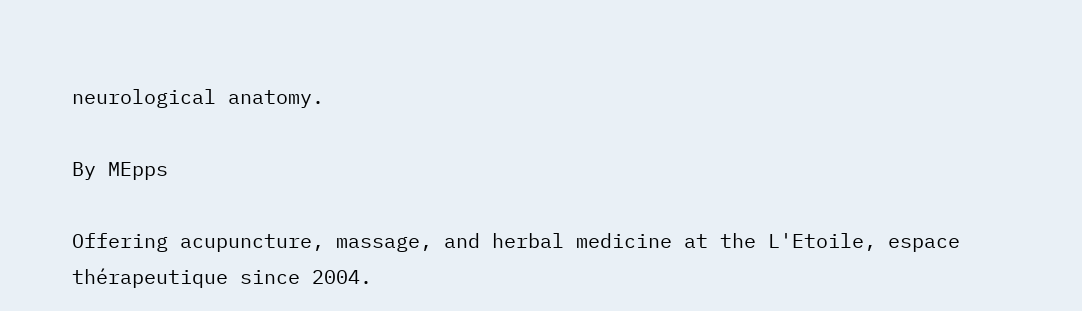neurological anatomy.

By MEpps

Offering acupuncture, massage, and herbal medicine at the L'Etoile, espace thérapeutique since 2004.